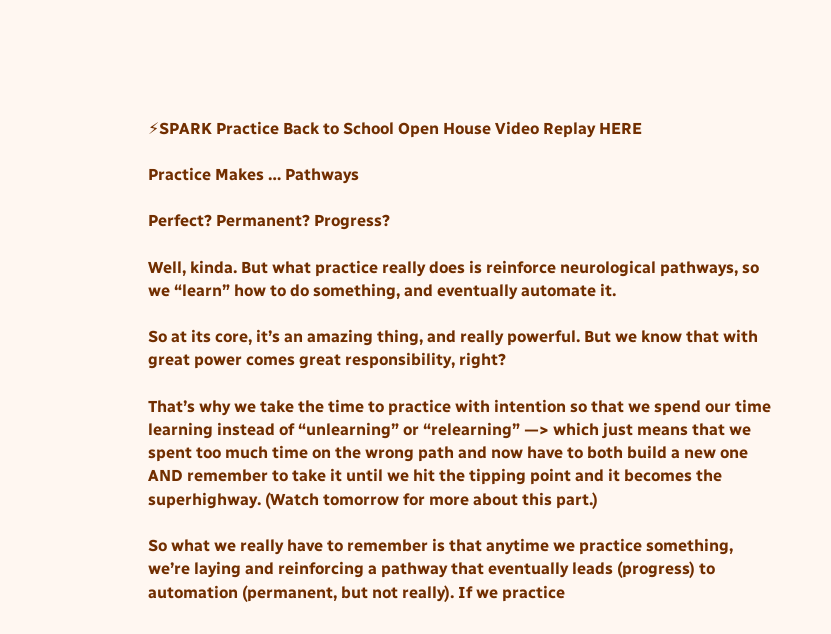⚡SPARK Practice Back to School Open House Video Replay HERE

Practice Makes … Pathways

Perfect? Permanent? Progress?

Well, kinda. But what practice really does is reinforce neurological pathways, so we “learn” how to do something, and eventually automate it.

So at its core, it’s an amazing thing, and really powerful. But we know that with great power comes great responsibility, right?

That’s why we take the time to practice with intention so that we spend our time learning instead of “unlearning” or “relearning” —> which just means that we spent too much time on the wrong path and now have to both build a new one AND remember to take it until we hit the tipping point and it becomes the superhighway. (Watch tomorrow for more about this part.)

So what we really have to remember is that anytime we practice something, we’re laying and reinforcing a pathway that eventually leads (progress) to automation (permanent, but not really). If we practice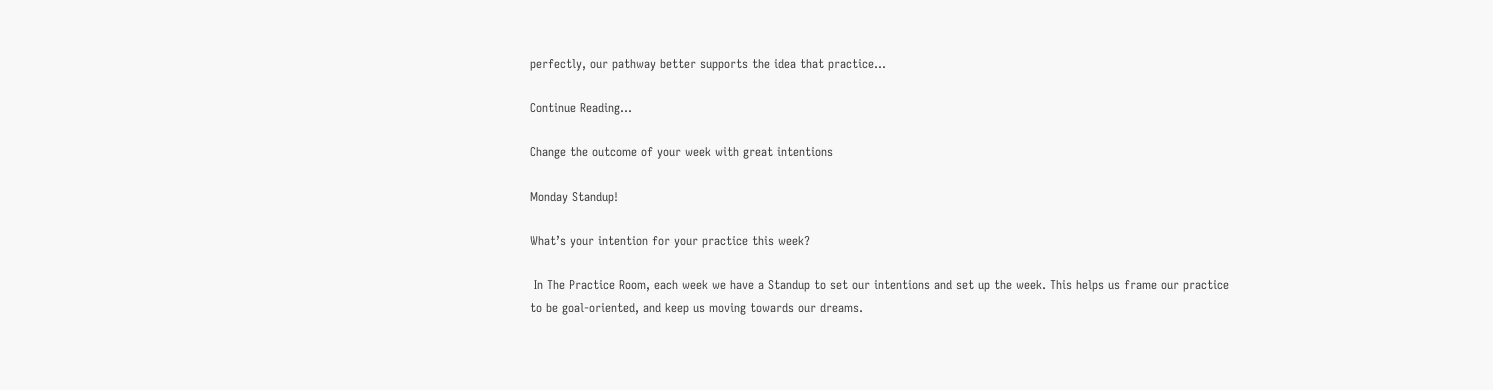perfectly, our pathway better supports the idea that practice...

Continue Reading...

Change the outcome of your week with great intentions

Monday Standup!

What’s your intention for your practice this week?

 In The Practice Room, each week we have a Standup to set our intentions and set up the week. This helps us frame our practice to be goal-oriented, and keep us moving towards our dreams.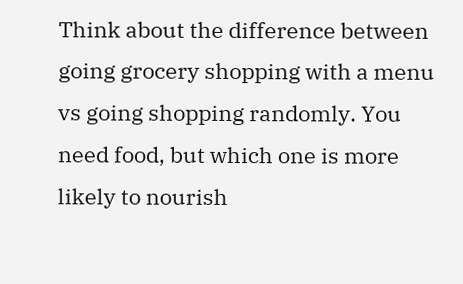Think about the difference between going grocery shopping with a menu vs going shopping randomly. You need food, but which one is more likely to nourish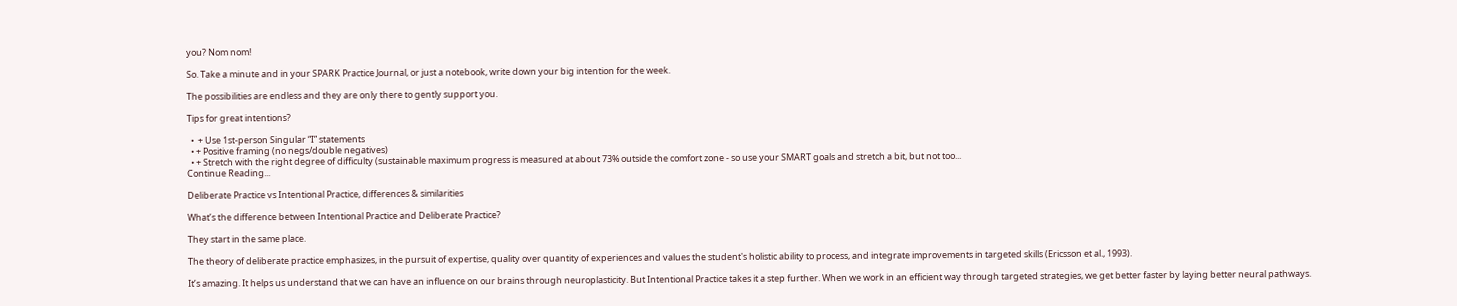you? Nom nom!

So. Take a minute and in your SPARK Practice Journal, or just a notebook, write down your big intention for the week.

The possibilities are endless and they are only there to gently support you.

Tips for great intentions?

  •  + Use 1st-person Singular “I” statements
  • + Positive framing (no negs/double negatives)
  • + Stretch with the right degree of difficulty (sustainable maximum progress is measured at about 73% outside the comfort zone - so use your SMART goals and stretch a bit, but not too...
Continue Reading...

Deliberate Practice vs Intentional Practice, differences & similarities

What’s the difference between Intentional Practice and Deliberate Practice?

They start in the same place.

The theory of deliberate practice emphasizes, in the pursuit of expertise, quality over quantity of experiences and values the student's holistic ability to process, and integrate improvements in targeted skills (Ericsson et al., 1993).

It’s amazing. It helps us understand that we can have an influence on our brains through neuroplasticity. But Intentional Practice takes it a step further. When we work in an efficient way through targeted strategies, we get better faster by laying better neural pathways.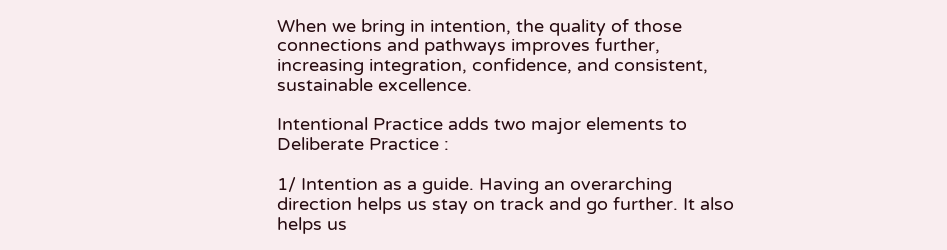When we bring in intention, the quality of those connections and pathways improves further, increasing integration, confidence, and consistent, sustainable excellence.

Intentional Practice adds two major elements to Deliberate Practice :

1/ Intention as a guide. Having an overarching direction helps us stay on track and go further. It also helps us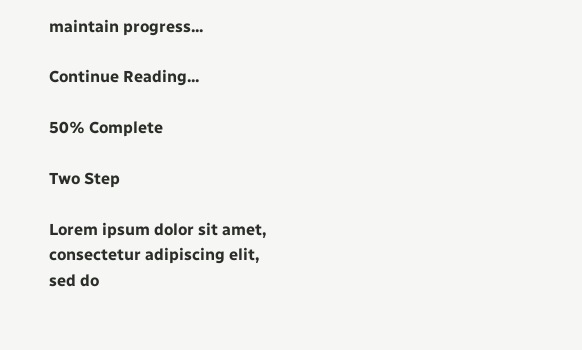maintain progress...

Continue Reading...

50% Complete

Two Step

Lorem ipsum dolor sit amet, consectetur adipiscing elit, sed do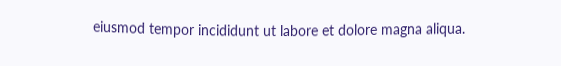eiusmod tempor incididunt ut labore et dolore magna aliqua.